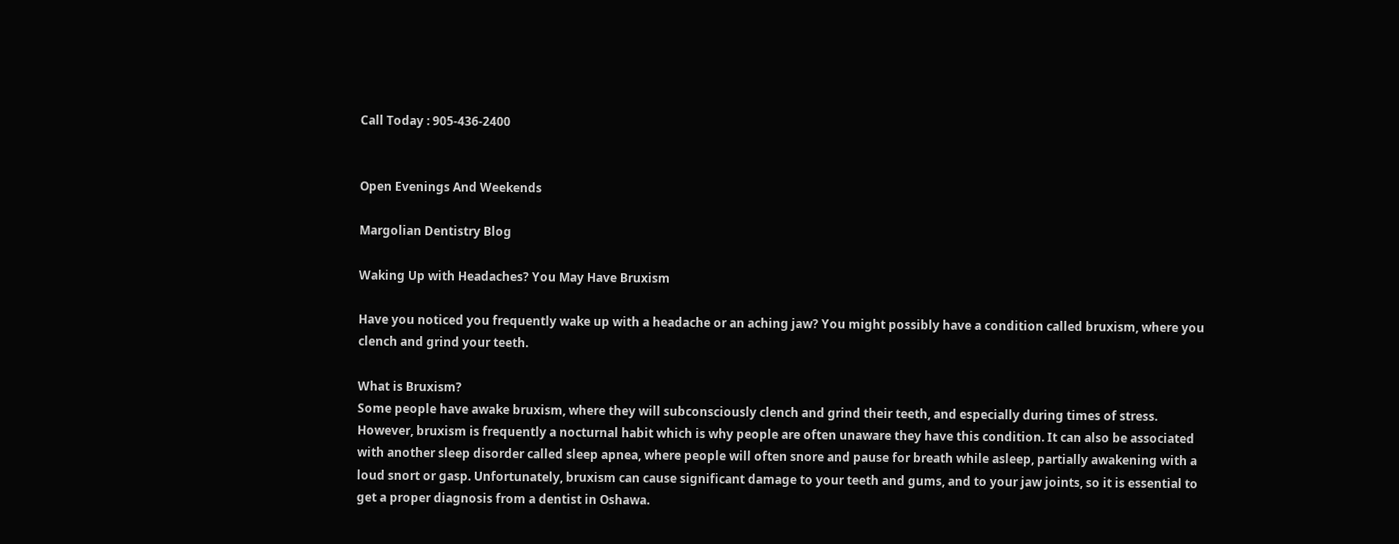Call Today : 905-436-2400


Open Evenings And Weekends

Margolian Dentistry Blog

Waking Up with Headaches? You May Have Bruxism

Have you noticed you frequently wake up with a headache or an aching jaw? You might possibly have a condition called bruxism, where you clench and grind your teeth.

What is Bruxism?
Some people have awake bruxism, where they will subconsciously clench and grind their teeth, and especially during times of stress. However, bruxism is frequently a nocturnal habit which is why people are often unaware they have this condition. It can also be associated with another sleep disorder called sleep apnea, where people will often snore and pause for breath while asleep, partially awakening with a loud snort or gasp. Unfortunately, bruxism can cause significant damage to your teeth and gums, and to your jaw joints, so it is essential to get a proper diagnosis from a dentist in Oshawa.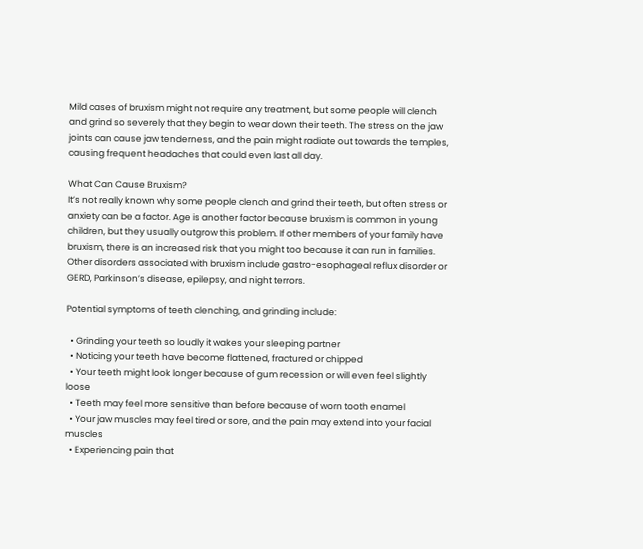Mild cases of bruxism might not require any treatment, but some people will clench and grind so severely that they begin to wear down their teeth. The stress on the jaw joints can cause jaw tenderness, and the pain might radiate out towards the temples, causing frequent headaches that could even last all day.

What Can Cause Bruxism?
It’s not really known why some people clench and grind their teeth, but often stress or anxiety can be a factor. Age is another factor because bruxism is common in young children, but they usually outgrow this problem. If other members of your family have bruxism, there is an increased risk that you might too because it can run in families. Other disorders associated with bruxism include gastro-esophageal reflux disorder or GERD, Parkinson’s disease, epilepsy, and night terrors.

Potential symptoms of teeth clenching, and grinding include:

  • Grinding your teeth so loudly it wakes your sleeping partner
  • Noticing your teeth have become flattened, fractured or chipped
  • Your teeth might look longer because of gum recession or will even feel slightly loose
  • Teeth may feel more sensitive than before because of worn tooth enamel
  • Your jaw muscles may feel tired or sore, and the pain may extend into your facial muscles
  • Experiencing pain that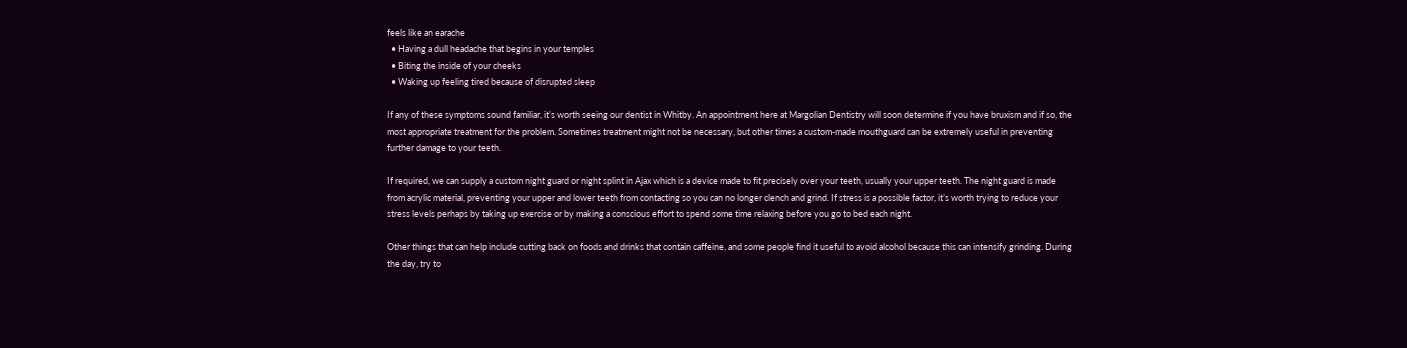feels like an earache
  • Having a dull headache that begins in your temples
  • Biting the inside of your cheeks
  • Waking up feeling tired because of disrupted sleep

If any of these symptoms sound familiar, it’s worth seeing our dentist in Whitby. An appointment here at Margolian Dentistry will soon determine if you have bruxism and if so, the most appropriate treatment for the problem. Sometimes treatment might not be necessary, but other times a custom-made mouthguard can be extremely useful in preventing further damage to your teeth.

If required, we can supply a custom night guard or night splint in Ajax which is a device made to fit precisely over your teeth, usually your upper teeth. The night guard is made from acrylic material, preventing your upper and lower teeth from contacting so you can no longer clench and grind. If stress is a possible factor, it’s worth trying to reduce your stress levels perhaps by taking up exercise or by making a conscious effort to spend some time relaxing before you go to bed each night.

Other things that can help include cutting back on foods and drinks that contain caffeine, and some people find it useful to avoid alcohol because this can intensify grinding. During the day, try to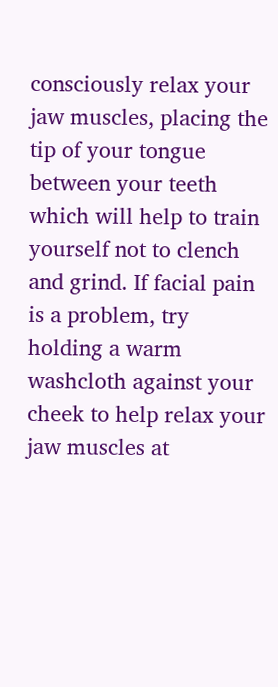consciously relax your jaw muscles, placing the tip of your tongue between your teeth which will help to train yourself not to clench and grind. If facial pain is a problem, try holding a warm washcloth against your cheek to help relax your jaw muscles at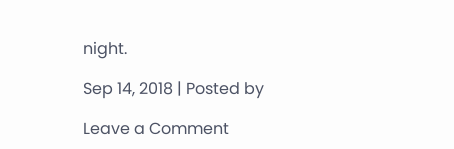night.

Sep 14, 2018 | Posted by

Leave a Comment